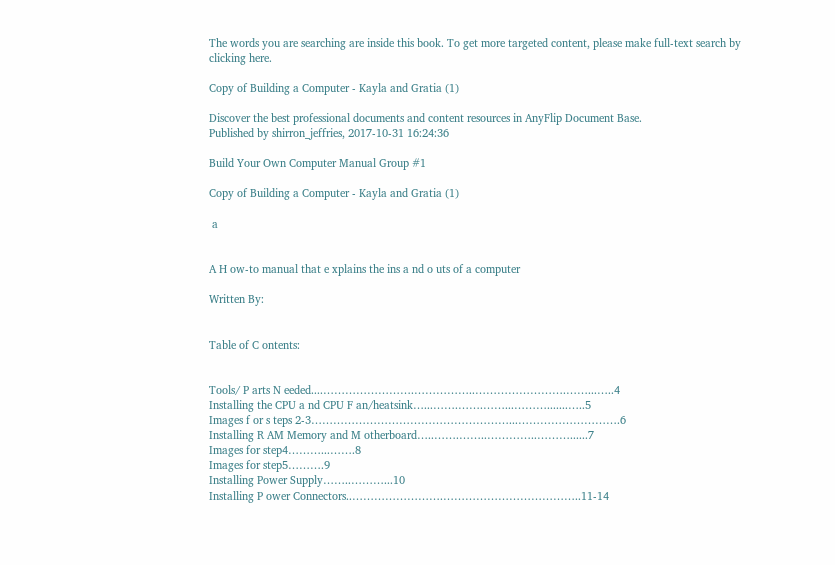The words you are searching are inside this book. To get more targeted content, please make full-text search by clicking here.

Copy of Building a Computer - Kayla and Gratia (1)

Discover the best professional documents and content resources in AnyFlip Document Base.
Published by shirron_jeffries, 2017-10-31 16:24:36

Build Your Own Computer Manual Group #1

Copy of Building a Computer - Kayla and Gratia (1)

 a


A H ow-to manual that e xplains the ins a nd o uts of a computer

Written By:


Table of C ontents:


Tools/ P arts N eeded....…………………….……………..…………………….……...…..4
Installing the CPU a nd CPU F an/heatsink…...…….…….……...……….......…..5
Images f or s teps 2-3………………………………………………...……………………….6
Installing R AM Memory and M otherboard…..…….……..…………..………......7
Images for step4………...…….8
Images for step5……….9
Installing Power Supply……..………...10
Installing P ower Connectors..…………………….………………………………..11-14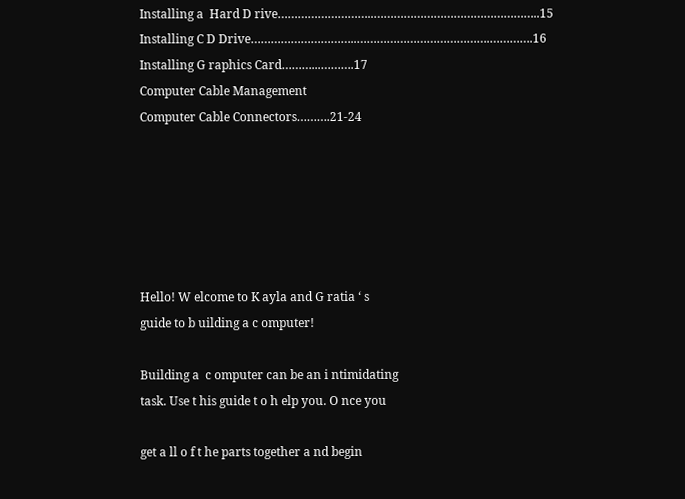Installing a  Hard D rive………………………..…………………………………………..15
Installing C D Drive…………………………..………………………………….………….16
Installing G raphics Card………...……….17
Computer Cable Management
Computer Cable Connectors……….21-24






Hello! W elcome to K ayla and G ratia ‘ s
guide to b uilding a c omputer!

Building a  c omputer can be an i ntimidating
task. Use t his guide t o h elp you. O nce you

get a ll o f t he parts together a nd begin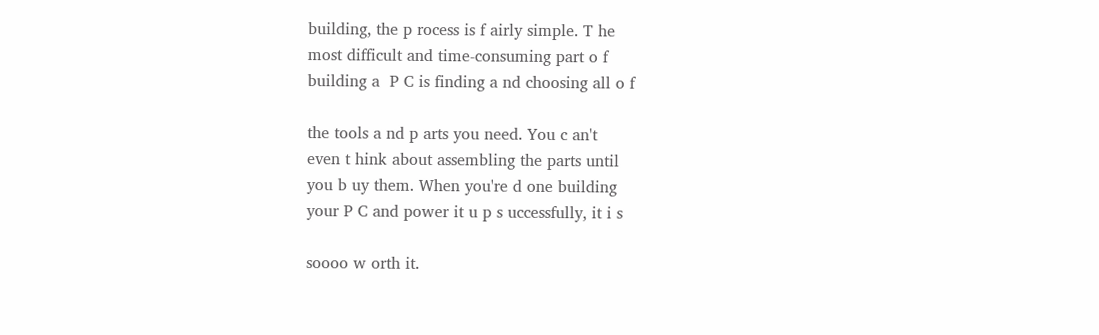building, the p rocess is f airly simple. T he
most difficult and time-consuming part o f
building a  P C is finding a nd choosing all o f

the tools a nd p arts you need. You c an't
even t hink about assembling the parts until
you b uy them. When you're d one building
your P C and power it u p s uccessfully, it i s

soooo w orth it.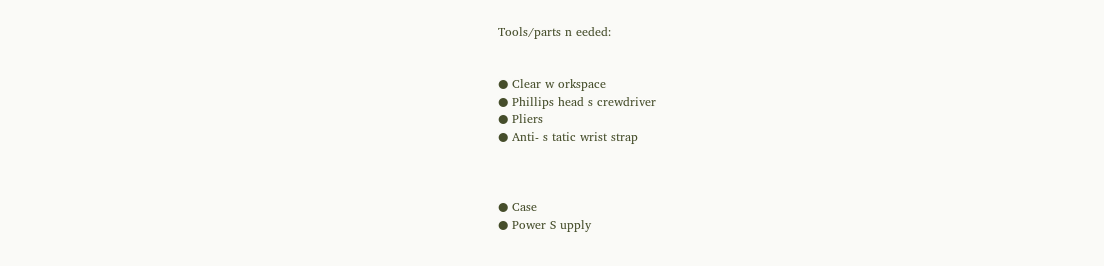Tools/parts n eeded:


● Clear w orkspace
● Phillips head s crewdriver
● Pliers
● Anti- s tatic wrist strap



● Case
● Power S upply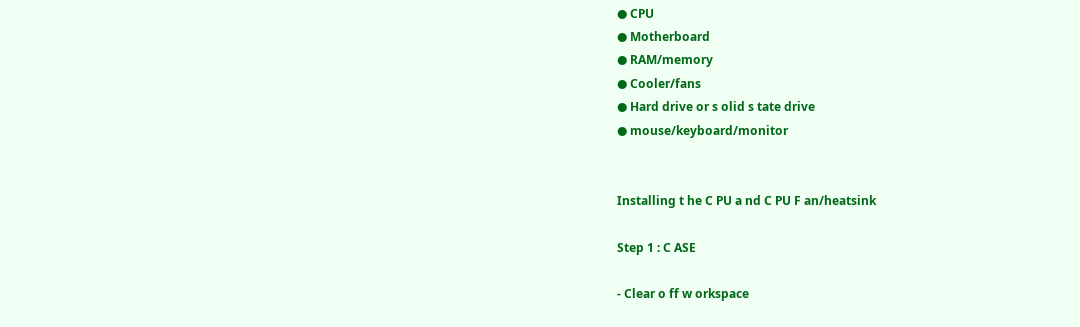● CPU
● Motherboard
● RAM/memory
● Cooler/fans
● Hard drive or s olid s tate drive
● mouse/keyboard/monitor


Installing t he C PU a nd C PU F an/heatsink

Step 1 : C ASE

- Clear o ff w orkspace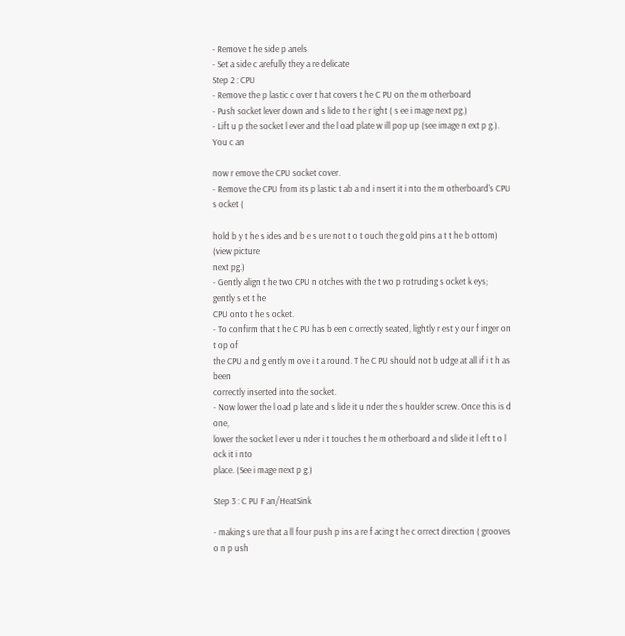- Remove t he side p anels
- Set a side c arefully they a re delicate
Step 2 : CPU
- Remove the p lastic c over t hat covers t he C PU on the m otherboard
- Push socket lever down and s lide to t he r ight ( s ee i mage next pg.)
- Lift u p the socket l ever and the l oad plate w ill pop up (see image n ext p g.).  You c an

now r emove the CPU socket cover.
- Remove the CPU from its p lastic t ab a nd i nsert it i nto the m otherboard's CPU s ocket (

hold b y t he s ides and b e s ure not t o t ouch the g old pins a t t he b ottom) (view picture
next pg.)
- Gently align t he two CPU n otches with the t wo p rotruding s ocket k eys; gently s et t he
CPU onto t he s ocket.
- To confirm that t he C PU has b een c orrectly seated, lightly r est y our f inger on t op of
the CPU a nd g ently m ove i t a round. T he C PU should not b udge at all if i t h as been
correctly inserted into the socket.
- Now lower the l oad p late and s lide it u nder the s houlder screw. Once this is d one,
lower the socket l ever u nder i t touches t he m otherboard a nd slide it l eft t o l ock it i nto
place. (See i mage next p g.)

Step 3 : C PU F an/HeatSink

- making s ure that a ll four push p ins a re f acing t he c orrect direction ( grooves o n p ush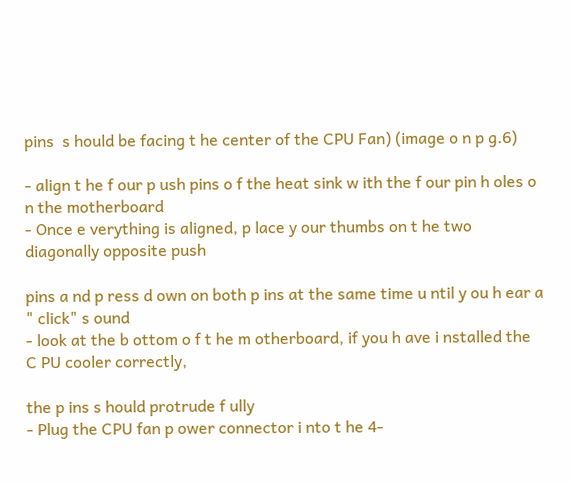pins  s hould be facing t he center of the CPU Fan) (image o n p g.6)

- align t he f our p ush pins o f the heat sink w ith the f our pin h oles o n the motherboard
- Once e verything is aligned, p lace y our thumbs on t he two diagonally opposite push

pins a nd p ress d own on both p ins at the same time u ntil y ou h ear a " click" s ound
- look at the b ottom o f t he m otherboard, if you h ave i nstalled the C PU cooler correctly,

the p ins s hould protrude f ully
- Plug the CPU fan p ower connector i nto t he 4-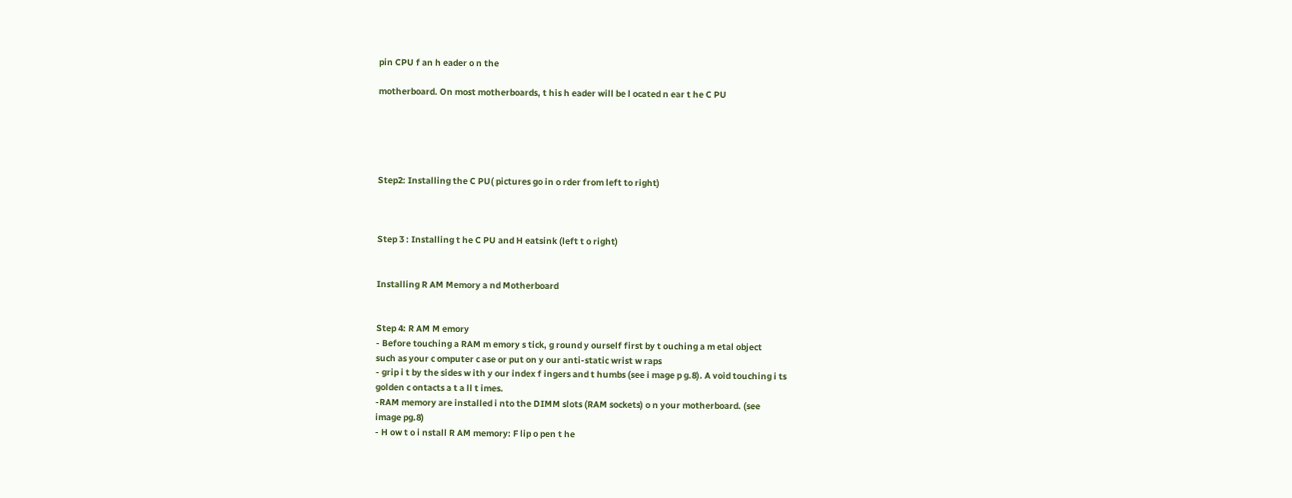pin CPU f an h eader o n the

motherboard. On most motherboards, t his h eader will be l ocated n ear t he C PU





Step2: Installing the C PU( pictures go in o rder from left to right)



Step 3 : Installing t he C PU and H eatsink (left t o right)


Installing R AM Memory a nd Motherboard


Step 4: R AM M emory
- Before touching a RAM m emory s tick, g round y ourself first by t ouching a m etal object
such as your c omputer c ase or put on y our anti-static wrist w raps
- grip i t by the sides w ith y our index f ingers and t humbs (see i mage p g.8). A void touching i ts
golden c ontacts a t a ll t imes.
-RAM memory are installed i nto the DIMM slots (RAM sockets) o n your motherboard. (see
image pg.8)
- H ow t o i nstall R AM memory: F lip o pen t he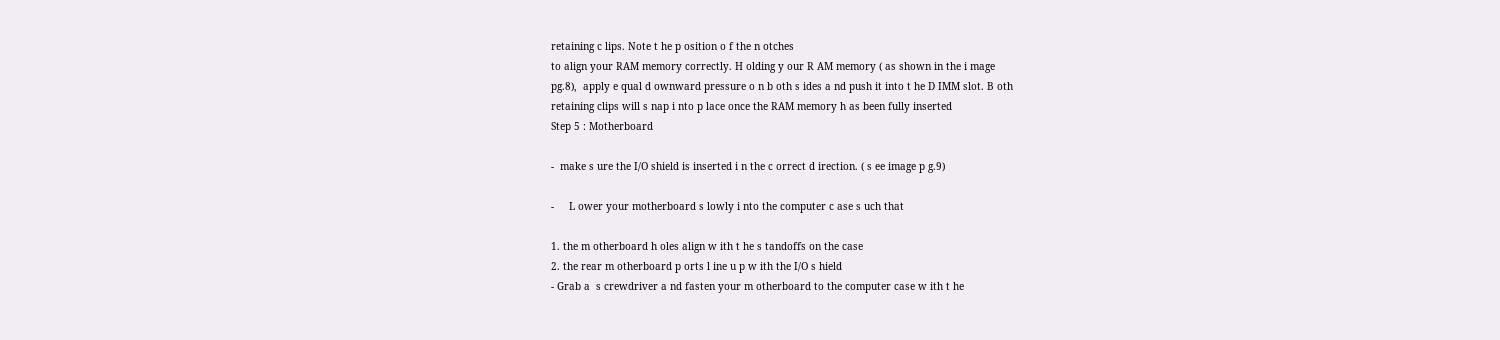retaining c lips. Note t he p osition o f the n otches
to align your RAM memory correctly. H olding y our R AM memory ( as shown in the i mage
pg.8),  apply e qual d ownward pressure o n b oth s ides a nd push it into t he D IMM slot. B oth
retaining clips will s nap i nto p lace once the RAM memory h as been fully inserted
Step 5 : Motherboard

-  make s ure the I/O shield is inserted i n the c orrect d irection. ( s ee image p g.9)

-     L ower your motherboard s lowly i nto the computer c ase s uch that

1. the m otherboard h oles align w ith t he s tandoffs on the case
2. the rear m otherboard p orts l ine u p w ith the I/O s hield
- Grab a  s crewdriver a nd fasten your m otherboard to the computer case w ith t he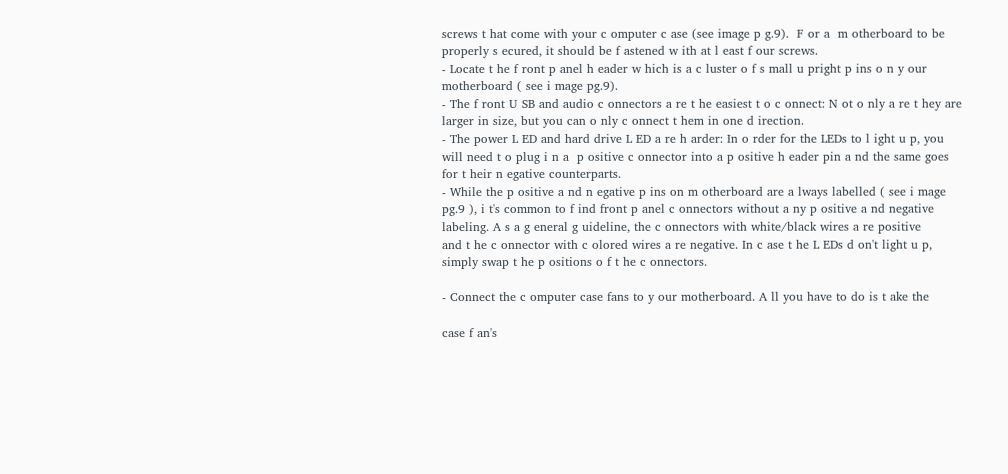screws t hat come with your c omputer c ase (see image p g.9).  F or a  m otherboard to be
properly s ecured, it should be f astened w ith at l east f our screws.
- Locate t he f ront p anel h eader w hich is a c luster o f s mall u pright p ins o n y our
motherboard ( see i mage pg.9).
- The f ront U SB and audio c onnectors a re t he easiest t o c onnect: N ot o nly a re t hey are
larger in size, but you can o nly c onnect t hem in one d irection.
- The power L ED and hard drive L ED a re h arder: In o rder for the LEDs to l ight u p, you
will need t o plug i n a  p ositive c onnector into a p ositive h eader pin a nd the same goes
for t heir n egative counterparts.
- While the p ositive a nd n egative p ins on m otherboard are a lways labelled ( see i mage
pg.9 ), i t's common to f ind front p anel c onnectors without a ny p ositive a nd negative
labeling. A s a g eneral g uideline, the c onnectors with white/black wires a re positive
and t he c onnector with c olored wires a re negative. In c ase t he L EDs d on't light u p,
simply swap t he p ositions o f t he c onnectors.

- Connect the c omputer case fans to y our motherboard. A ll you have to do is t ake the

case f an's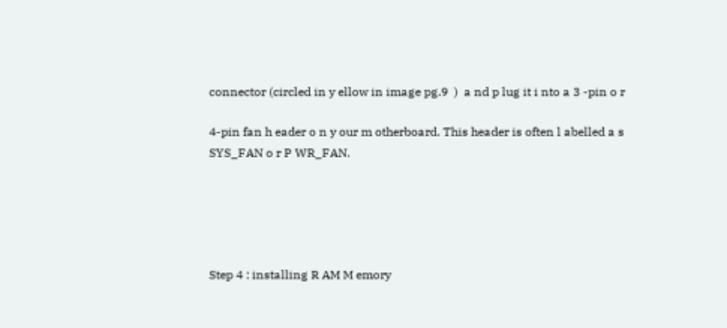connector (circled in y ellow in image pg.9  )  a nd p lug it i nto a 3 -pin o r

4-pin fan h eader o n y our m otherboard. This header is often l abelled a s
SYS_FAN o r P WR_FAN.





Step 4 : installing R AM M emory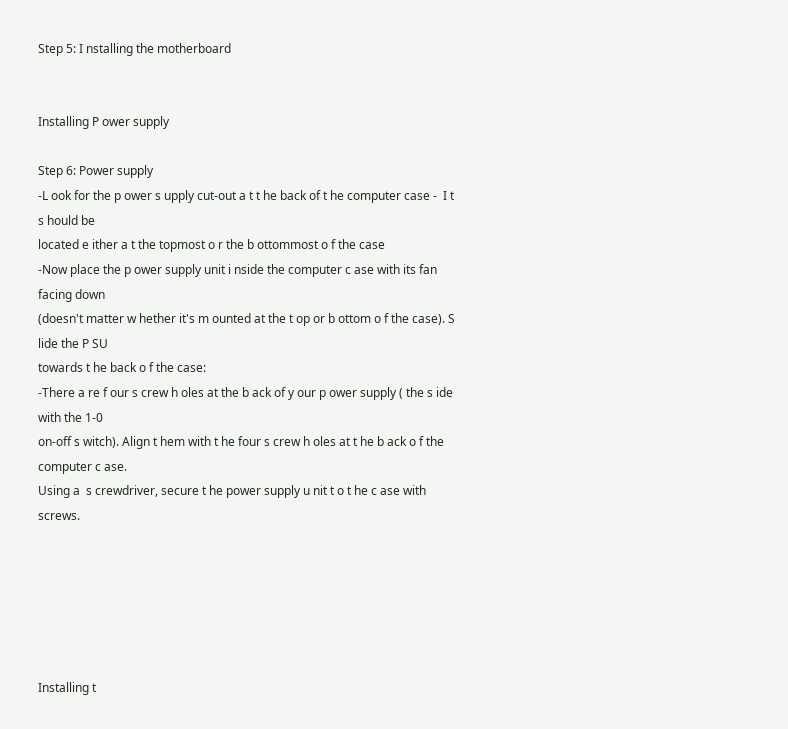Step 5: I nstalling the motherboard


Installing P ower supply

Step 6: Power supply
-L ook for the p ower s upply cut-out a t t he back of t he computer case -  I t s hould be
located e ither a t the topmost o r the b ottommost o f the case
-Now place the p ower supply unit i nside the computer c ase with its fan facing down
(doesn't matter w hether it's m ounted at the t op or b ottom o f the case). S lide the P SU
towards t he back o f the case:
-There a re f our s crew h oles at the b ack of y our p ower supply ( the s ide with the 1-0
on-off s witch). Align t hem with t he four s crew h oles at t he b ack o f the computer c ase.
Using a  s crewdriver, secure t he power supply u nit t o t he c ase with screws.






Installing t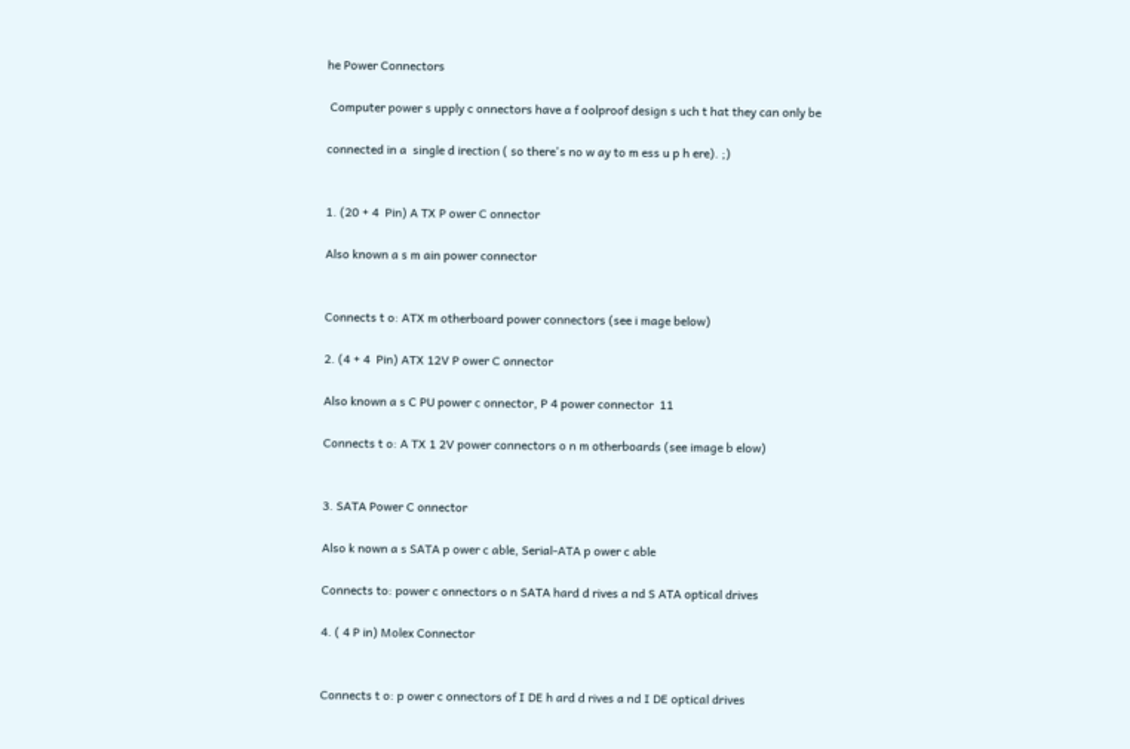he Power Connectors

 Computer power s upply c onnectors have a f oolproof design s uch t hat they can only be

connected in a  single d irection ( so there's no w ay to m ess u p h ere). ;)


1. (20 + 4  Pin) A TX P ower C onnector

Also known a s m ain power connector


Connects t o: ATX m otherboard power connectors (see i mage below)

2. (4 + 4  Pin) ATX 12V P ower C onnector

Also known a s C PU power c onnector, P 4 power connector  11

Connects t o: A TX 1 2V power connectors o n m otherboards (see image b elow)


3. SATA Power C onnector

Also k nown a s SATA p ower c able, Serial-ATA p ower c able

Connects to: power c onnectors o n SATA hard d rives a nd S ATA optical drives

4. ( 4 P in) Molex Connector


Connects t o: p ower c onnectors of I DE h ard d rives a nd I DE optical drives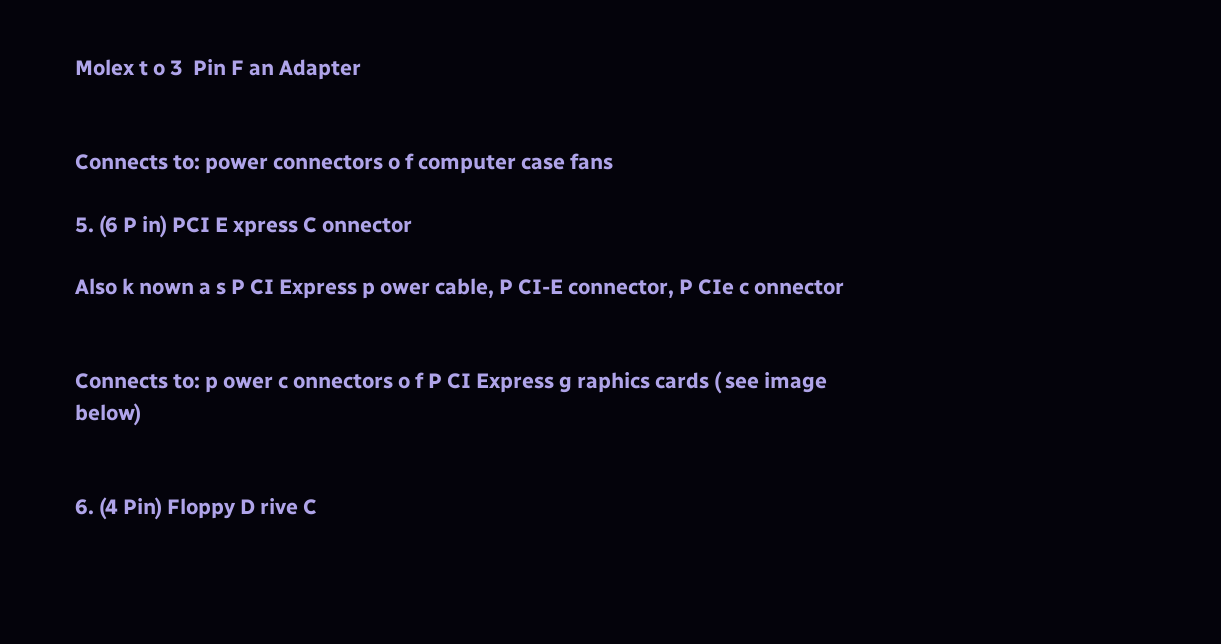Molex t o 3  Pin F an Adapter


Connects to: power connectors o f computer case fans

5. (6 P in) PCI E xpress C onnector

Also k nown a s P CI Express p ower cable, P CI-E connector, P CIe c onnector


Connects to: p ower c onnectors o f P CI Express g raphics cards ( see image below)


6. (4 Pin) Floppy D rive C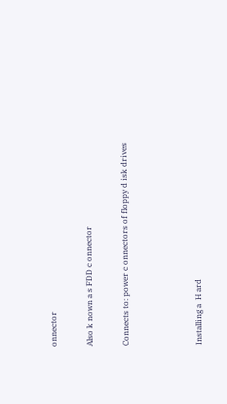onnector

Also k nown a s FDD c onnector

Connects to: power c onnectors of floppy d isk drives



Installing a  H ard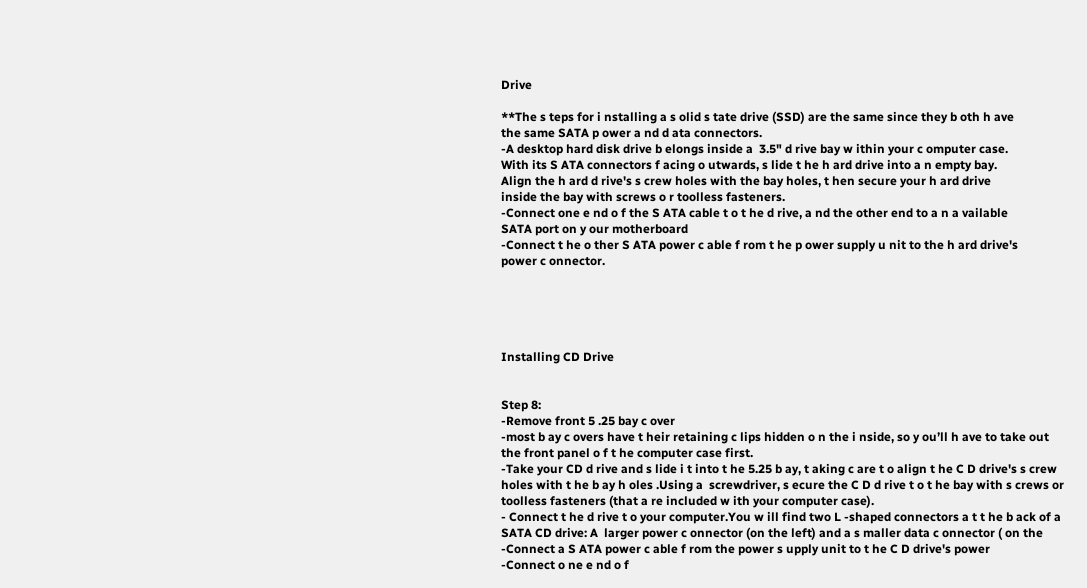Drive

**The s teps for i nstalling a s olid s tate drive (SSD) are the same since they b oth h ave
the same SATA p ower a nd d ata connectors.
-A desktop hard disk drive b elongs inside a  3.5" d rive bay w ithin your c omputer case.
With its S ATA connectors f acing o utwards, s lide t he h ard drive into a n empty bay.
Align the h ard d rive's s crew holes with the bay holes, t hen secure your h ard drive
inside the bay with screws o r toolless fasteners.
-Connect one e nd o f the S ATA cable t o t he d rive, a nd the other end to a n a vailable
SATA port on y our motherboard
-Connect t he o ther S ATA power c able f rom t he p ower supply u nit to the h ard drive's
power c onnector.





Installing CD Drive


Step 8:
-Remove front 5 .25 bay c over
-most b ay c overs have t heir retaining c lips hidden o n the i nside, so y ou’ll h ave to take out
the front panel o f t he computer case first.
-Take your CD d rive and s lide i t into t he 5.25 b ay, t aking c are t o align t he C D drive's s crew
holes with t he b ay h oles .Using a  screwdriver, s ecure the C D d rive t o t he bay with s crews or
toolless fasteners (that a re included w ith your computer case).
- Connect t he d rive t o your computer.You w ill find two L -shaped connectors a t t he b ack of a
SATA CD drive: A  larger power c onnector (on the left) and a s maller data c onnector ( on the
-Connect a S ATA power c able f rom the power s upply unit to t he C D drive's power
-Connect o ne e nd o f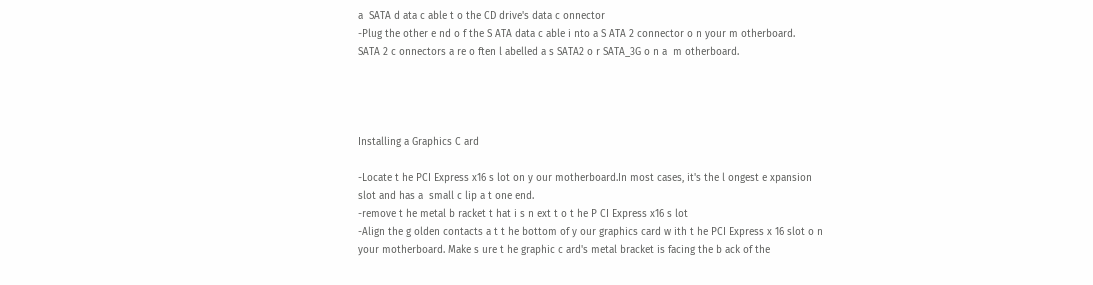a  SATA d ata c able t o the CD drive's data c onnector
-Plug the other e nd o f the S ATA data c able i nto a S ATA 2 connector o n your m otherboard.
SATA 2 c onnectors a re o ften l abelled a s SATA2 o r SATA_3G o n a  m otherboard.




Installing a Graphics C ard

-Locate t he PCI Express x16 s lot on y our motherboard.In most cases, it's the l ongest e xpansion
slot and has a  small c lip a t one end.
-remove t he metal b racket t hat i s n ext t o t he P CI Express x16 s lot
-Align the g olden contacts a t t he bottom of y our graphics card w ith t he PCI Express x 16 slot o n
your motherboard. Make s ure t he graphic c ard's metal bracket is facing the b ack of the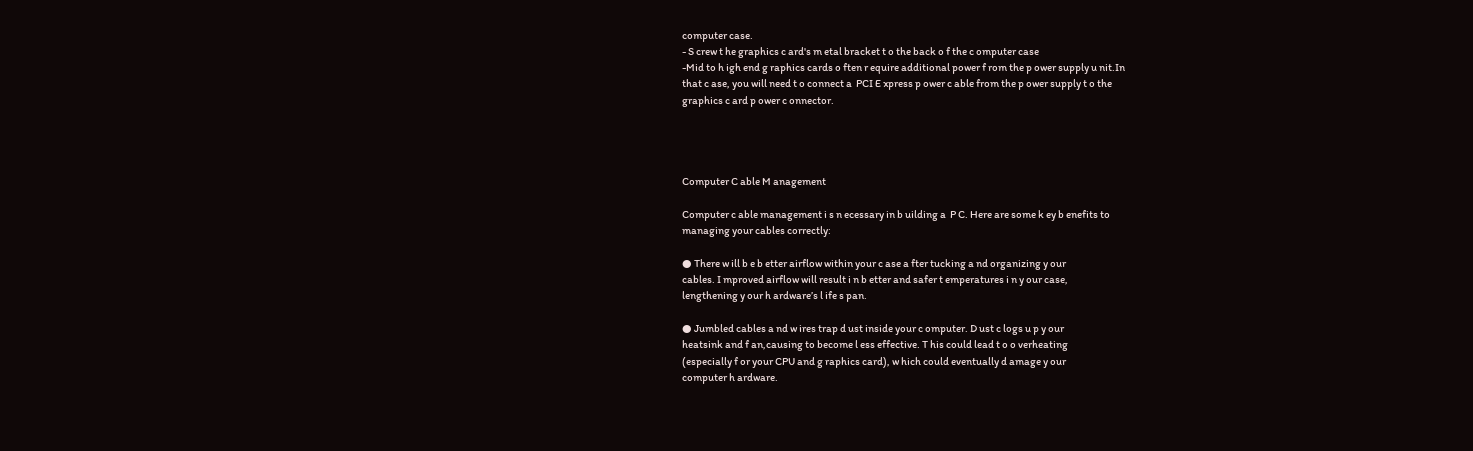computer case.
- S crew t he graphics c ard's m etal bracket t o the back o f the c omputer case
-Mid to h igh end g raphics cards o ften r equire additional power f rom the p ower supply u nit.In
that c ase, you will need t o connect a  PCI E xpress p ower c able from the p ower supply t o the
graphics c ard p ower c onnector.




Computer C able M anagement

Computer c able management i s n ecessary in b uilding a  P C. Here are some k ey b enefits to
managing your cables correctly:

● There w ill b e b etter airflow within your c ase a fter tucking a nd organizing y our
cables. I mproved airflow will result i n b etter and safer t emperatures i n y our case,
lengthening y our h ardware’s l ife s pan.

● Jumbled cables a nd w ires trap d ust inside your c omputer. D ust c logs u p y our
heatsink and f an,causing to become l ess effective. T his could lead t o o verheating
(especially f or your CPU and g raphics card), w hich could eventually d amage y our
computer h ardware.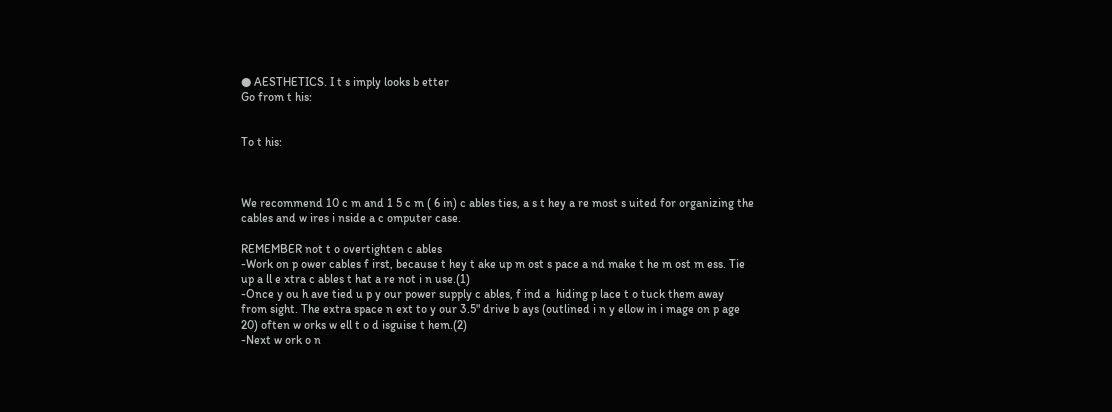● AESTHETICS. I t s imply looks b etter
Go from t his:


To t his:



We recommend 10 c m and 1 5 c m ( 6 in) c ables ties, a s t hey a re most s uited for organizing the
cables and w ires i nside a c omputer case.

REMEMBER not t o overtighten c ables
-Work on p ower cables f irst, because t hey t ake up m ost s pace a nd make t he m ost m ess. Tie
up a ll e xtra c ables t hat a re not i n use.(1)
-Once y ou h ave tied u p y our power supply c ables, f ind a  hiding p lace t o tuck them away
from sight. The extra space n ext to y our 3.5" drive b ays (outlined i n y ellow in i mage on p age
20) often w orks w ell t o d isguise t hem.(2)
-Next w ork o n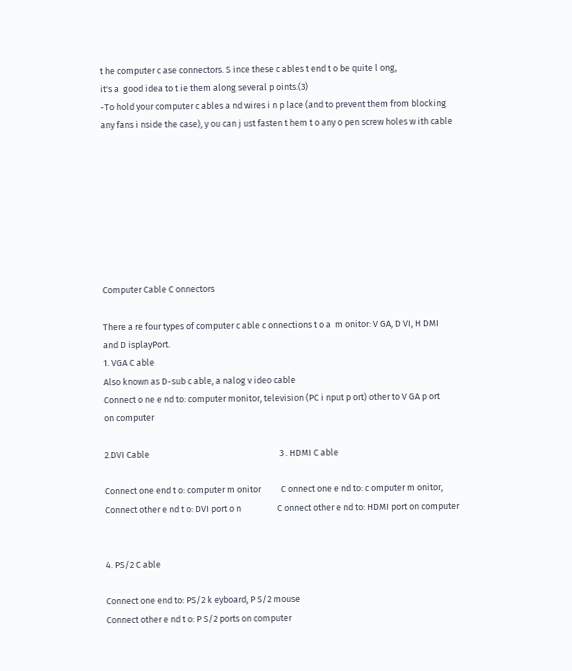t he computer c ase connectors. S ince these c ables t end t o be quite l ong,
it's a  good idea to t ie them along several p oints.(3)
-To hold your computer c ables a nd wires i n p lace (and to prevent them from blocking
any fans i nside the case), y ou can j ust fasten t hem t o any o pen screw holes w ith cable








Computer Cable C onnectors

There a re four types of computer c able c onnections t o a  m onitor: V GA, D VI, H DMI
and D isplayPort.
1. VGA C able
Also known as D-sub c able, a nalog v ideo cable
Connect o ne e nd to: computer monitor, television (PC i nput p ort) other to V GA p ort
on computer

2.DVI Cable                                                                 3 . HDMI C able

Connect one end t o: computer m onitor          C onnect one e nd to: c omputer m onitor,
Connect other e nd t o: DVI port o n                  C onnect other e nd to: HDMI port on computer


4. PS/2 C able

Connect one end to: PS/2 k eyboard, P S/2 mouse
Connect other e nd t o: P S/2 ports on computer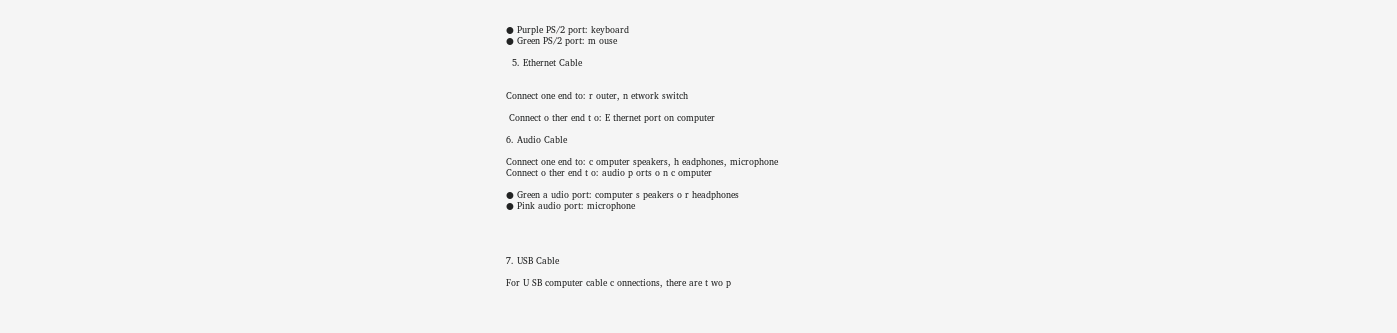● Purple PS/2 port: keyboard
● Green PS/2 port: m ouse

  5. Ethernet Cable


Connect one end to: r outer, n etwork switch

 Connect o ther end t o: E thernet port on computer

6. Audio Cable

Connect one end to: c omputer speakers, h eadphones, microphone
Connect o ther end t o: audio p orts o n c omputer

● Green a udio port: computer s peakers o r headphones
● Pink audio port: microphone




7. USB Cable

For U SB computer cable c onnections, there are t wo p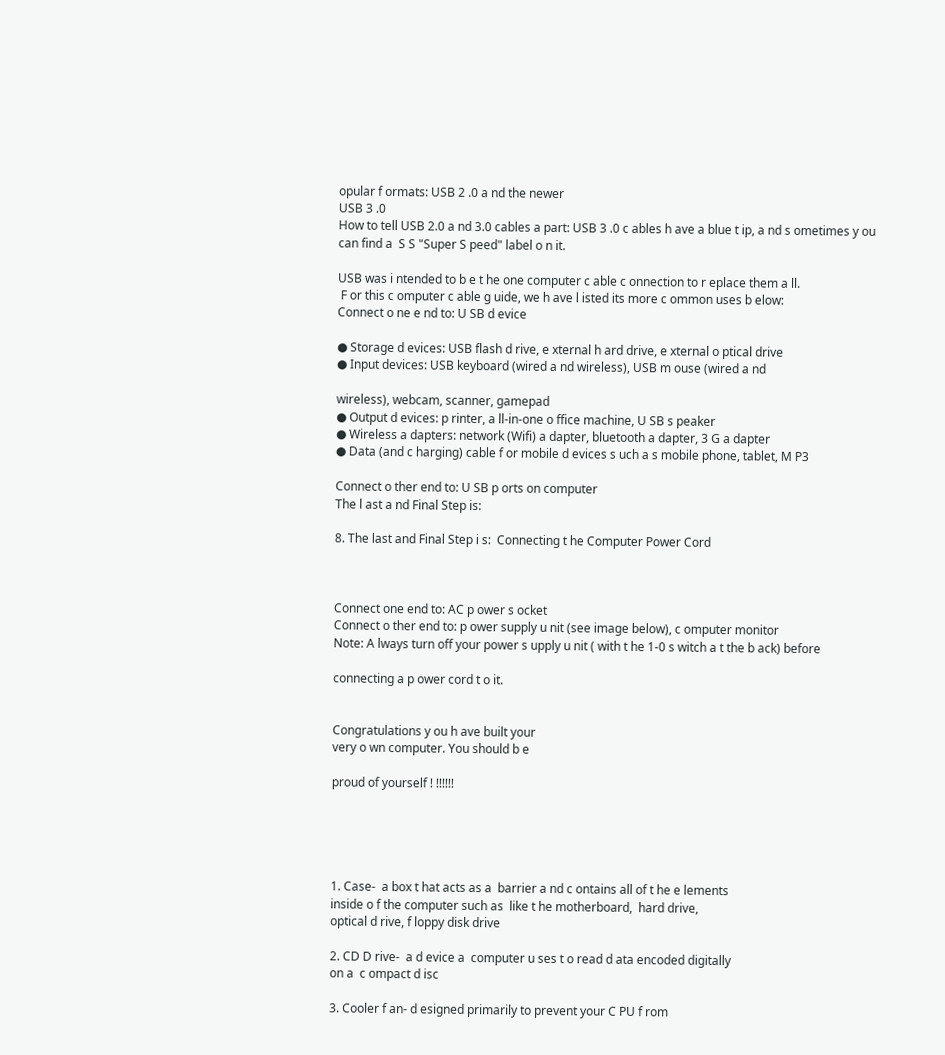opular f ormats: USB 2 .0 a nd the newer
USB 3 .0
How to tell USB 2.0 a nd 3.0 cables a part: USB 3 .0 c ables h ave a blue t ip, a nd s ometimes y ou
can find a  S S "Super S peed" label o n it.

USB was i ntended to b e t he one computer c able c onnection to r eplace them a ll.
 F or this c omputer c able g uide, we h ave l isted its more c ommon uses b elow:
Connect o ne e nd to: U SB d evice

● Storage d evices: USB flash d rive, e xternal h ard drive, e xternal o ptical drive
● Input devices: USB keyboard (wired a nd wireless), USB m ouse (wired a nd

wireless), webcam, scanner, gamepad
● Output d evices: p rinter, a ll-in-one o ffice machine, U SB s peaker
● Wireless a dapters: network (Wifi) a dapter, bluetooth a dapter, 3 G a dapter
● Data (and c harging) cable f or mobile d evices s uch a s mobile phone, tablet, M P3

Connect o ther end to: U SB p orts on computer
The l ast a nd Final Step is:

8. The last and Final Step i s:  Connecting t he Computer Power Cord



Connect one end to: AC p ower s ocket
Connect o ther end to: p ower supply u nit (see image below), c omputer monitor
Note: A lways turn off your power s upply u nit ( with t he 1-0 s witch a t the b ack) before

connecting a p ower cord t o it.


Congratulations y ou h ave built your
very o wn computer. You should b e

proud of yourself ! !!!!!!





1. Case-  a box t hat acts as a  barrier a nd c ontains all of t he e lements
inside o f the computer such as  like t he motherboard,  hard drive,
optical d rive, f loppy disk drive

2. CD D rive-  a d evice a  computer u ses t o read d ata encoded digitally
on a  c ompact d isc

3. Cooler f an- d esigned primarily to prevent your C PU f rom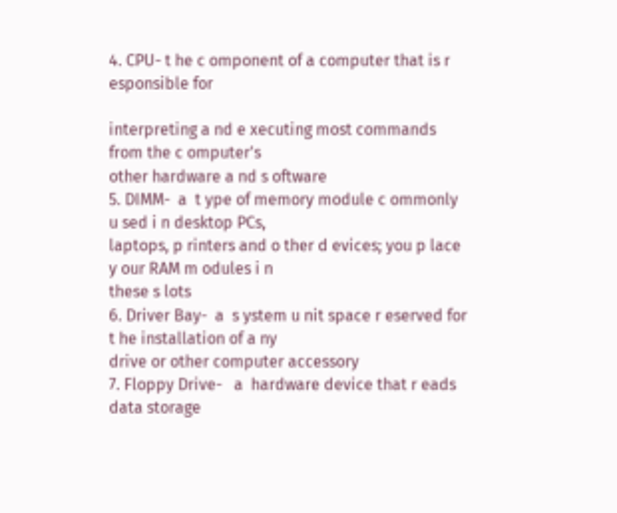4. CPU- t he c omponent of a computer that is r esponsible for

interpreting a nd e xecuting most commands from the c omputer's
other hardware a nd s oftware
5. DIMM-  a  t ype of memory module c ommonly u sed i n desktop PCs,
laptops, p rinters and o ther d evices; you p lace y our RAM m odules i n
these s lots
6. Driver Bay-  a  s ystem u nit space r eserved for t he installation of a ny
drive or other computer accessory
7. Floppy Drive-   a  hardware device that r eads data storage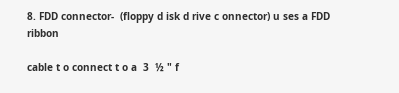8. FDD connector-  (floppy d isk d rive c onnector) u ses a FDD ribbon

cable t o connect t o a  3  ½ " f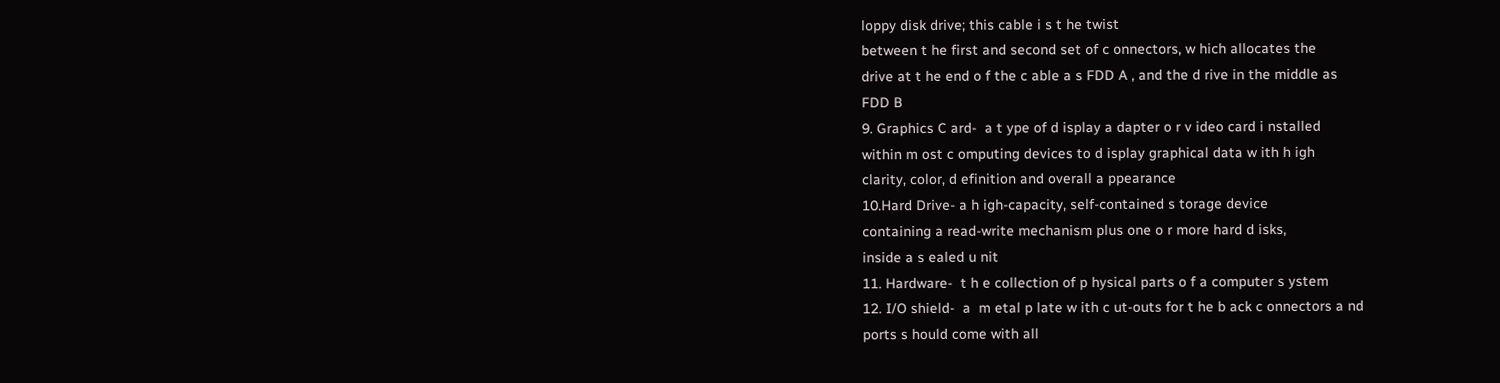loppy disk drive; this cable i s t he twist
between t he first and second set of c onnectors, w hich allocates the
drive at t he end o f the c able a s FDD A , and the d rive in the middle as
FDD B
9. Graphics C ard-  a t ype of d isplay a dapter o r v ideo card i nstalled
within m ost c omputing devices to d isplay graphical data w ith h igh
clarity, color, d efinition and overall a ppearance
10.Hard Drive- a h igh-capacity, self-contained s torage device
containing a read-write mechanism plus one o r more hard d isks,
inside a s ealed u nit
11. Hardware-  t h e collection of p hysical parts o f a computer s ystem
12. I/O shield-  a  m etal p late w ith c ut-outs for t he b ack c onnectors a nd
ports s hould come with all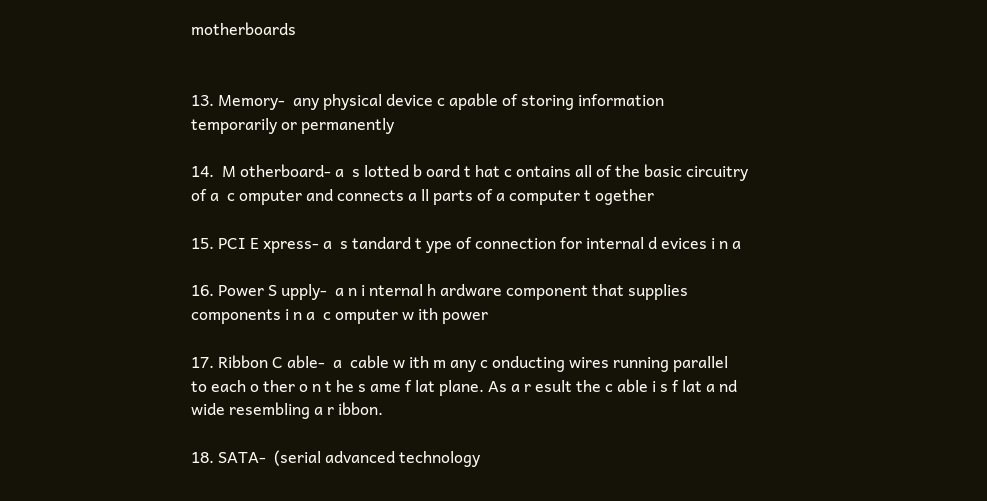motherboards


13. Memory-  any physical device c apable of storing information
temporarily or permanently

14.  M otherboard- a  s lotted b oard t hat c ontains all of the basic circuitry
of a  c omputer and connects a ll parts of a computer t ogether

15. PCI E xpress- a  s tandard t ype of connection for internal d evices i n a

16. Power S upply-  a n i nternal h ardware component that supplies
components i n a  c omputer w ith power

17. Ribbon C able-  a  cable w ith m any c onducting wires running parallel
to each o ther o n t he s ame f lat plane. As a r esult the c able i s f lat a nd
wide resembling a r ibbon.

18. SATA-  (serial advanced technology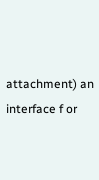attachment) an interface f or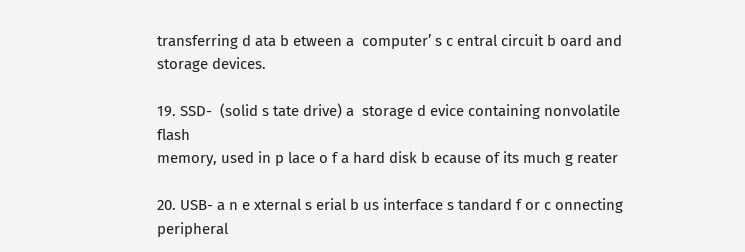transferring d ata b etween a  computer’ s c entral circuit b oard and
storage devices.

19. SSD-  (solid s tate drive) a  storage d evice containing nonvolatile flash
memory, used in p lace o f a hard disk b ecause of its much g reater

20. USB- a n e xternal s erial b us interface s tandard f or c onnecting
peripheral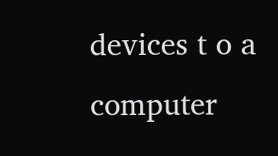devices t o a computer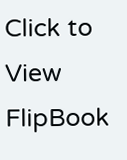Click to View FlipBook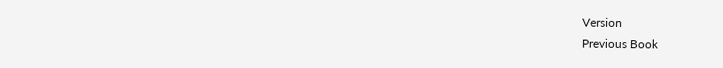Version
Previous Book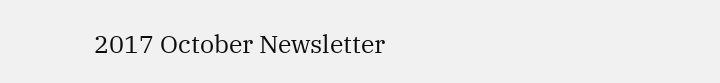2017 October Newsletter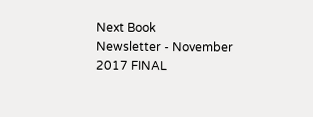Next Book
Newsletter - November 2017 FINAL